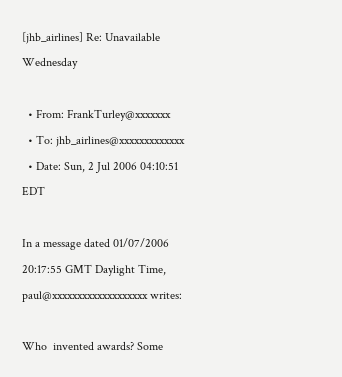[jhb_airlines] Re: Unavailable Wednesday

  • From: FrankTurley@xxxxxxx
  • To: jhb_airlines@xxxxxxxxxxxxx
  • Date: Sun, 2 Jul 2006 04:10:51 EDT

In a message dated 01/07/2006 20:17:55 GMT Daylight Time,
paul@xxxxxxxxxxxxxxxxxxx writes:

Who  invented awards? Some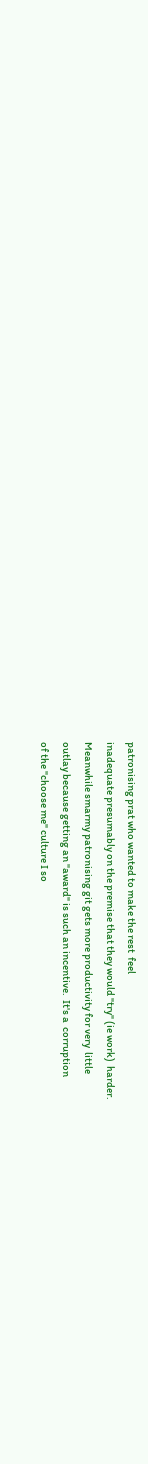patronising prat who wanted to make the rest  feel
inadequate presumably on the premise that they would "try" (ie work)  harder.
Meanwhile smarmy patronising git gets more productivity for very  little
outlay because getting an "award" is such an incentive.  It's a  corruption
of the "choose me" culture I so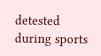detested during sports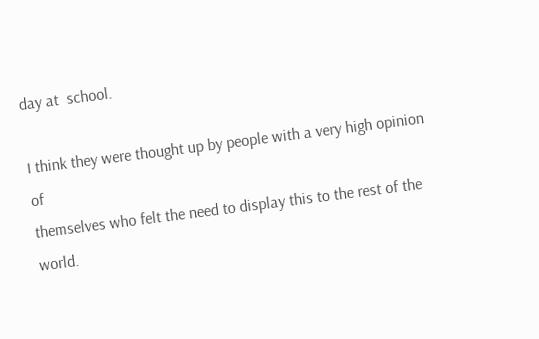day at  school.

I think they were thought up by people with a very high opinion of
themselves who felt the need to display this to the rest of the world.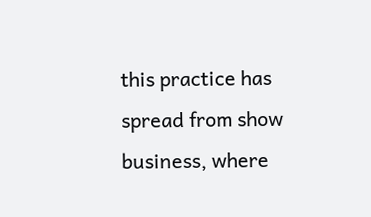this practice has spread from show business, where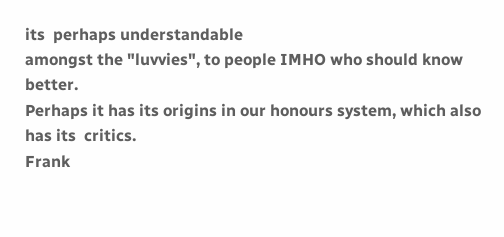its  perhaps understandable
amongst the "luvvies", to people IMHO who should know  better.
Perhaps it has its origins in our honours system, which also has its  critics.
Frank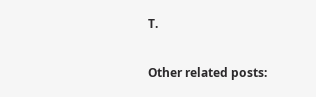T.

Other related posts: